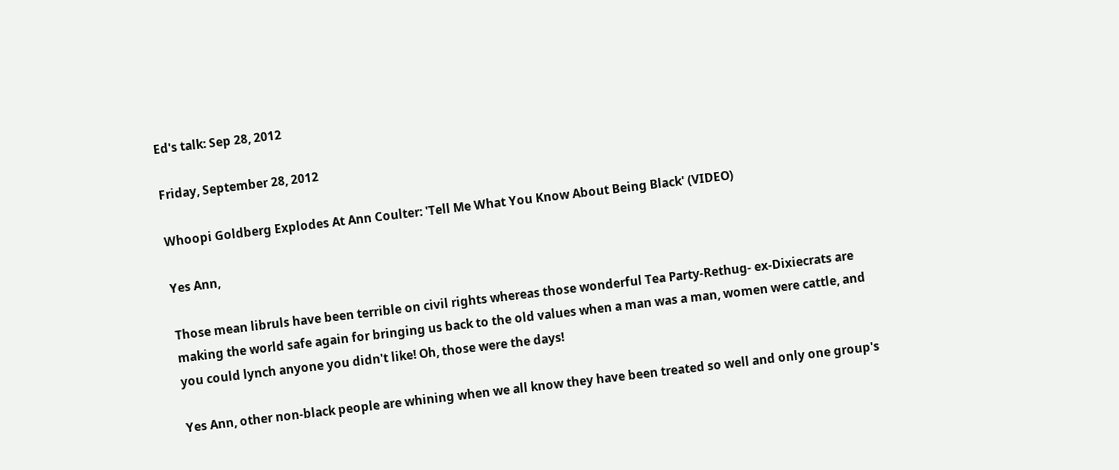Ed's talk: Sep 28, 2012

Friday, September 28, 2012

Whoopi Goldberg Explodes At Ann Coulter: 'Tell Me What You Know About Being Black' (VIDEO)

Yes Ann,

Those mean libruls have been terrible on civil rights whereas those wonderful Tea Party-Rethug- ex-Dixiecrats are making the world safe again for bringing us back to the old values when a man was a man, women were cattle, and you could lynch anyone you didn't like! Oh, those were the days!

Yes Ann, other non-black people are whining when we all know they have been treated so well and only one group's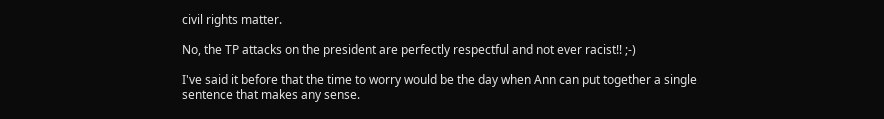civil rights matter.

No, the TP attacks on the president are perfectly respectful and not ever racist!! ;-)

I've said it before that the time to worry would be the day when Ann can put together a single sentence that makes any sense.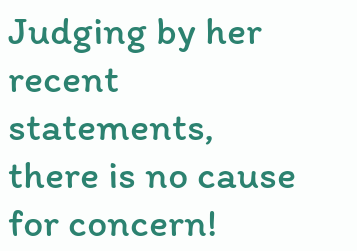Judging by her recent statements, there is no cause for concern!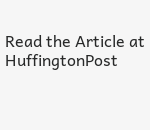Read the Article at HuffingtonPost